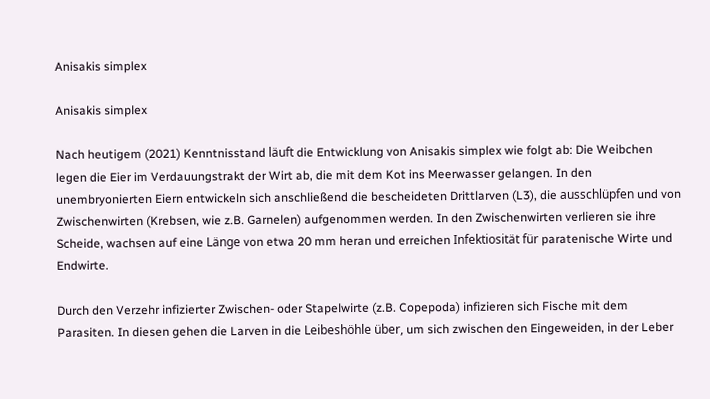Anisakis simplex

Anisakis simplex

Nach heutigem (2021) Kenntnisstand läuft die Entwicklung von Anisakis simplex wie folgt ab: Die Weibchen legen die Eier im Verdauungstrakt der Wirt ab, die mit dem Kot ins Meerwasser gelangen. In den unembryonierten Eiern entwickeln sich anschließend die bescheideten Drittlarven (L3), die ausschlüpfen und von Zwischenwirten (Krebsen, wie z.B. Garnelen) aufgenommen werden. In den Zwischenwirten verlieren sie ihre Scheide, wachsen auf eine Länge von etwa 20 mm heran und erreichen Infektiosität für paratenische Wirte und Endwirte.

Durch den Verzehr infizierter Zwischen- oder Stapelwirte (z.B. Copepoda) infizieren sich Fische mit dem Parasiten. In diesen gehen die Larven in die Leibeshöhle über, um sich zwischen den Eingeweiden, in der Leber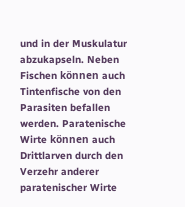und in der Muskulatur abzukapseln. Neben Fischen können auch Tintenfische von den Parasiten befallen werden. Paratenische Wirte können auch Drittlarven durch den Verzehr anderer paratenischer Wirte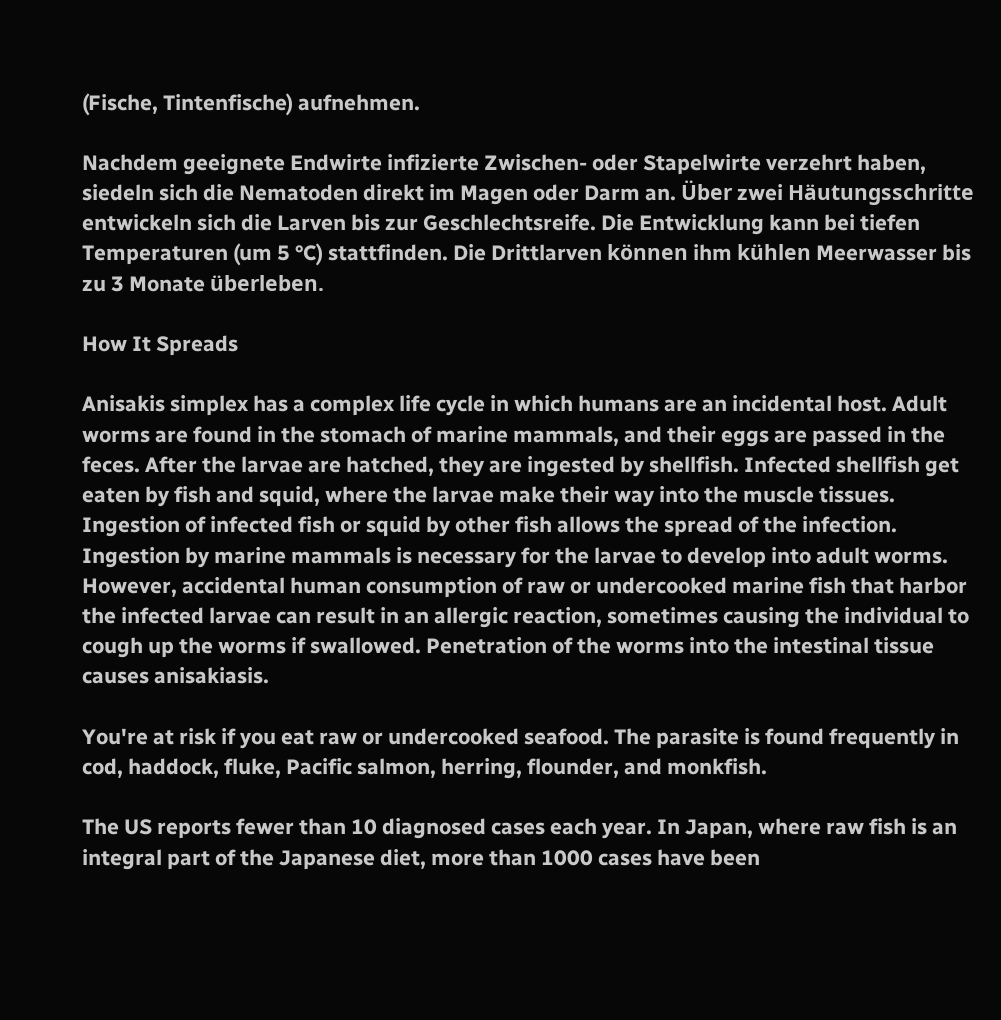(Fische, Tintenfische) aufnehmen.

Nachdem geeignete Endwirte infizierte Zwischen- oder Stapelwirte verzehrt haben, siedeln sich die Nematoden direkt im Magen oder Darm an. Über zwei Häutungsschritte entwickeln sich die Larven bis zur Geschlechtsreife. Die Entwicklung kann bei tiefen Temperaturen (um 5 °C) stattfinden. Die Drittlarven können ihm kühlen Meerwasser bis zu 3 Monate überleben.

How It Spreads

Anisakis simplex has a complex life cycle in which humans are an incidental host. Adult worms are found in the stomach of marine mammals, and their eggs are passed in the feces. After the larvae are hatched, they are ingested by shellfish. Infected shellfish get eaten by fish and squid, where the larvae make their way into the muscle tissues. Ingestion of infected fish or squid by other fish allows the spread of the infection. Ingestion by marine mammals is necessary for the larvae to develop into adult worms. However, accidental human consumption of raw or undercooked marine fish that harbor the infected larvae can result in an allergic reaction, sometimes causing the individual to cough up the worms if swallowed. Penetration of the worms into the intestinal tissue causes anisakiasis.

You're at risk if you eat raw or undercooked seafood. The parasite is found frequently in cod, haddock, fluke, Pacific salmon, herring, flounder, and monkfish.

The US reports fewer than 10 diagnosed cases each year. In Japan, where raw fish is an integral part of the Japanese diet, more than 1000 cases have been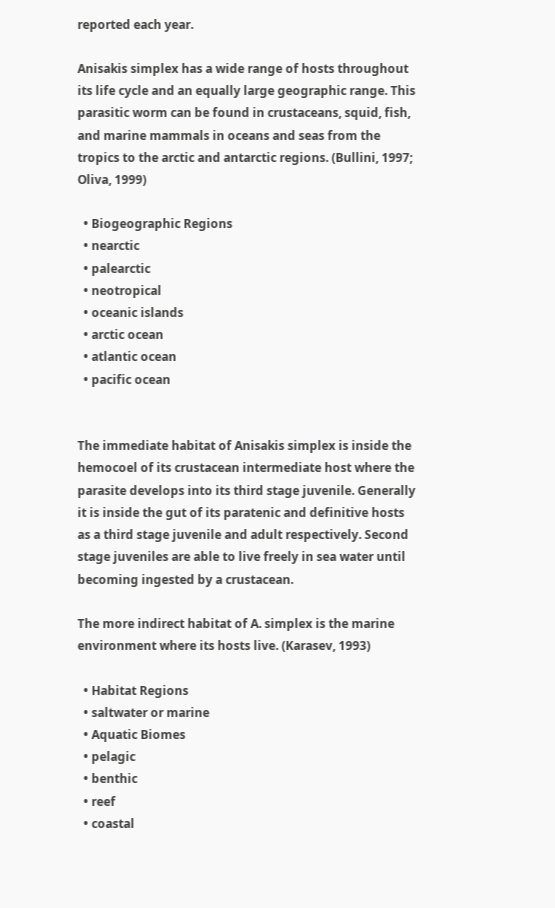reported each year.

Anisakis simplex has a wide range of hosts throughout its life cycle and an equally large geographic range. This parasitic worm can be found in crustaceans, squid, fish, and marine mammals in oceans and seas from the tropics to the arctic and antarctic regions. (Bullini, 1997; Oliva, 1999)

  • Biogeographic Regions
  • nearctic
  • palearctic
  • neotropical
  • oceanic islands
  • arctic ocean
  • atlantic ocean
  • pacific ocean


The immediate habitat of Anisakis simplex is inside the hemocoel of its crustacean intermediate host where the parasite develops into its third stage juvenile. Generally it is inside the gut of its paratenic and definitive hosts as a third stage juvenile and adult respectively. Second stage juveniles are able to live freely in sea water until becoming ingested by a crustacean.

The more indirect habitat of A. simplex is the marine environment where its hosts live. (Karasev, 1993)

  • Habitat Regions
  • saltwater or marine
  • Aquatic Biomes
  • pelagic
  • benthic
  • reef
  • coastal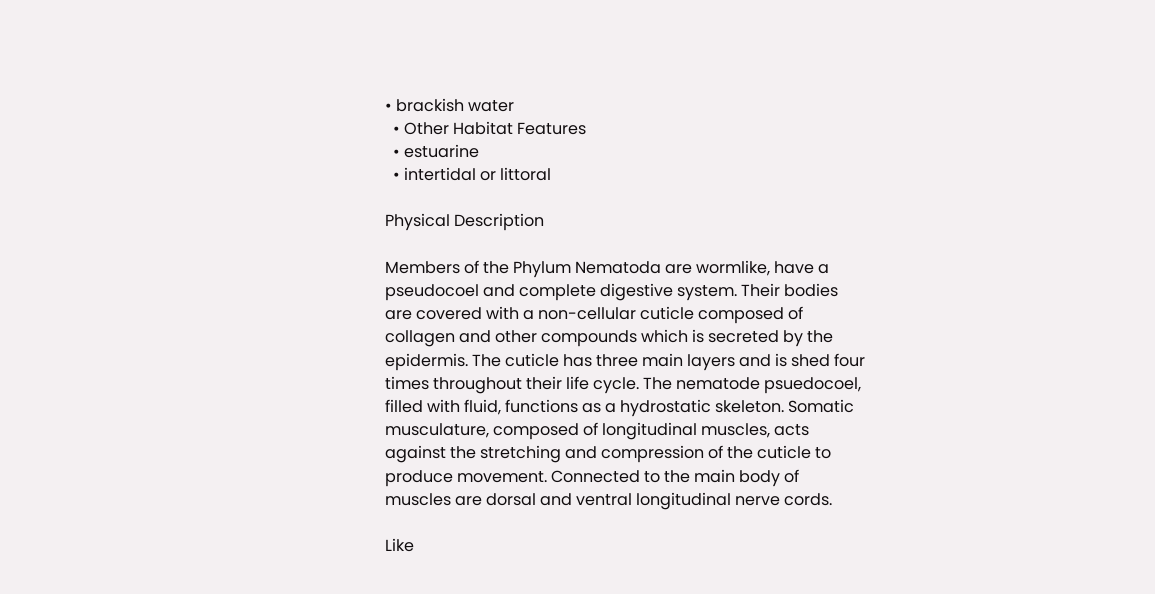• brackish water
  • Other Habitat Features
  • estuarine
  • intertidal or littoral

Physical Description

Members of the Phylum Nematoda are wormlike, have a pseudocoel and complete digestive system. Their bodies are covered with a non-cellular cuticle composed of collagen and other compounds which is secreted by the epidermis. The cuticle has three main layers and is shed four times throughout their life cycle. The nematode psuedocoel, filled with fluid, functions as a hydrostatic skeleton. Somatic musculature, composed of longitudinal muscles, acts against the stretching and compression of the cuticle to produce movement. Connected to the main body of muscles are dorsal and ventral longitudinal nerve cords.

Like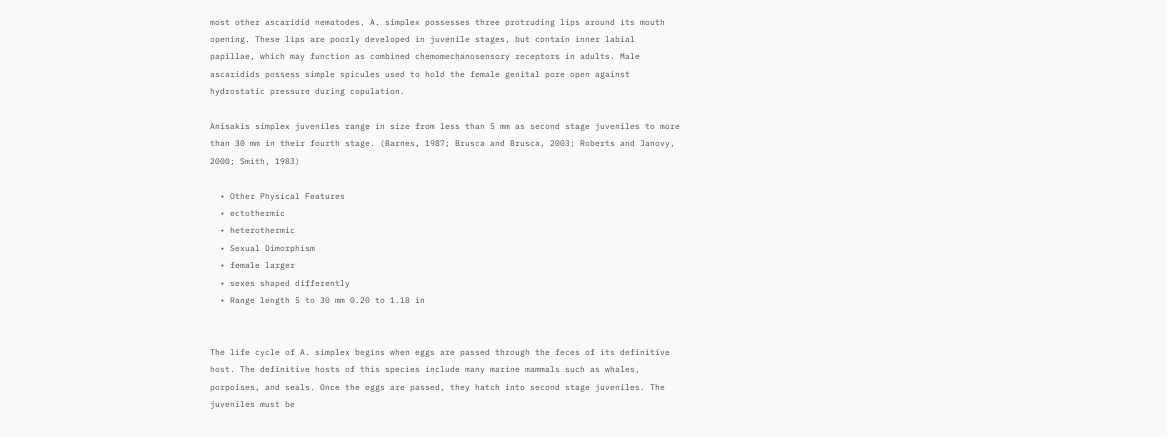most other ascaridid nematodes, A. simplex possesses three protruding lips around its mouth opening. These lips are poorly developed in juvenile stages, but contain inner labial papillae, which may function as combined chemomechanosensory receptors in adults. Male ascaridids possess simple spicules used to hold the female genital pore open against hydrostatic pressure during copulation.

Anisakis simplex juveniles range in size from less than 5 mm as second stage juveniles to more than 30 mm in their fourth stage. (Barnes, 1987; Brusca and Brusca, 2003; Roberts and Janovy, 2000; Smith, 1983)

  • Other Physical Features
  • ectothermic
  • heterothermic
  • Sexual Dimorphism
  • female larger
  • sexes shaped differently
  • Range length 5 to 30 mm 0.20 to 1.18 in


The life cycle of A. simplex begins when eggs are passed through the feces of its definitive host. The definitive hosts of this species include many marine mammals such as whales, porpoises, and seals. Once the eggs are passed, they hatch into second stage juveniles. The juveniles must be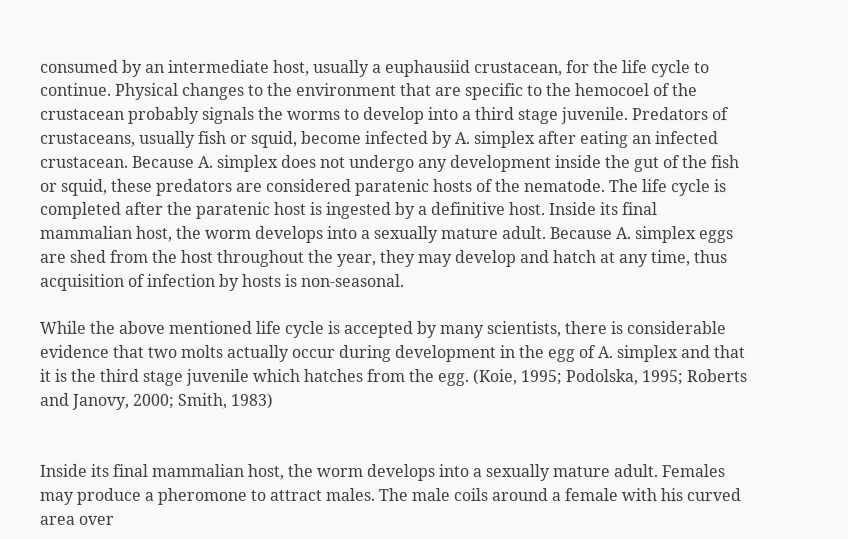consumed by an intermediate host, usually a euphausiid crustacean, for the life cycle to continue. Physical changes to the environment that are specific to the hemocoel of the crustacean probably signals the worms to develop into a third stage juvenile. Predators of crustaceans, usually fish or squid, become infected by A. simplex after eating an infected crustacean. Because A. simplex does not undergo any development inside the gut of the fish or squid, these predators are considered paratenic hosts of the nematode. The life cycle is completed after the paratenic host is ingested by a definitive host. Inside its final mammalian host, the worm develops into a sexually mature adult. Because A. simplex eggs are shed from the host throughout the year, they may develop and hatch at any time, thus acquisition of infection by hosts is non-seasonal.

While the above mentioned life cycle is accepted by many scientists, there is considerable evidence that two molts actually occur during development in the egg of A. simplex and that it is the third stage juvenile which hatches from the egg. (Koie, 1995; Podolska, 1995; Roberts and Janovy, 2000; Smith, 1983)


Inside its final mammalian host, the worm develops into a sexually mature adult. Females may produce a pheromone to attract males. The male coils around a female with his curved area over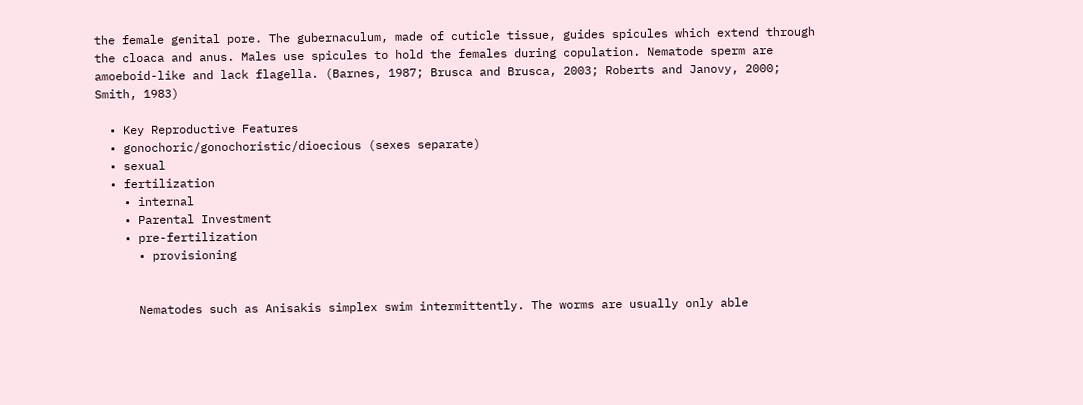the female genital pore. The gubernaculum, made of cuticle tissue, guides spicules which extend through the cloaca and anus. Males use spicules to hold the females during copulation. Nematode sperm are amoeboid-like and lack flagella. (Barnes, 1987; Brusca and Brusca, 2003; Roberts and Janovy, 2000; Smith, 1983)

  • Key Reproductive Features
  • gonochoric/gonochoristic/dioecious (sexes separate)
  • sexual
  • fertilization
    • internal
    • Parental Investment
    • pre-fertilization
      • provisioning


      Nematodes such as Anisakis simplex swim intermittently. The worms are usually only able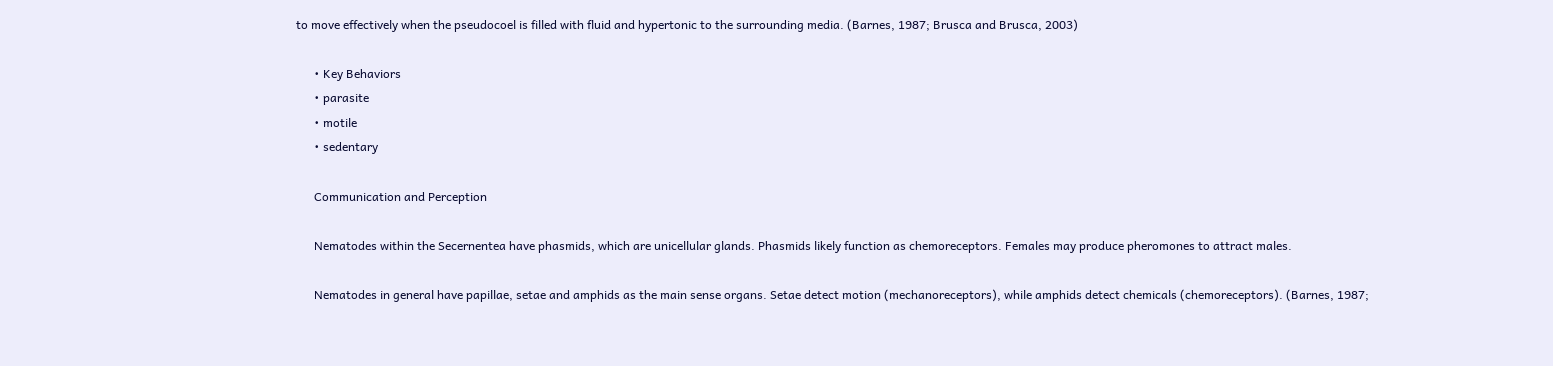to move effectively when the pseudocoel is filled with fluid and hypertonic to the surrounding media. (Barnes, 1987; Brusca and Brusca, 2003)

      • Key Behaviors
      • parasite
      • motile
      • sedentary

      Communication and Perception

      Nematodes within the Secernentea have phasmids, which are unicellular glands. Phasmids likely function as chemoreceptors. Females may produce pheromones to attract males.

      Nematodes in general have papillae, setae and amphids as the main sense organs. Setae detect motion (mechanoreceptors), while amphids detect chemicals (chemoreceptors). (Barnes, 1987;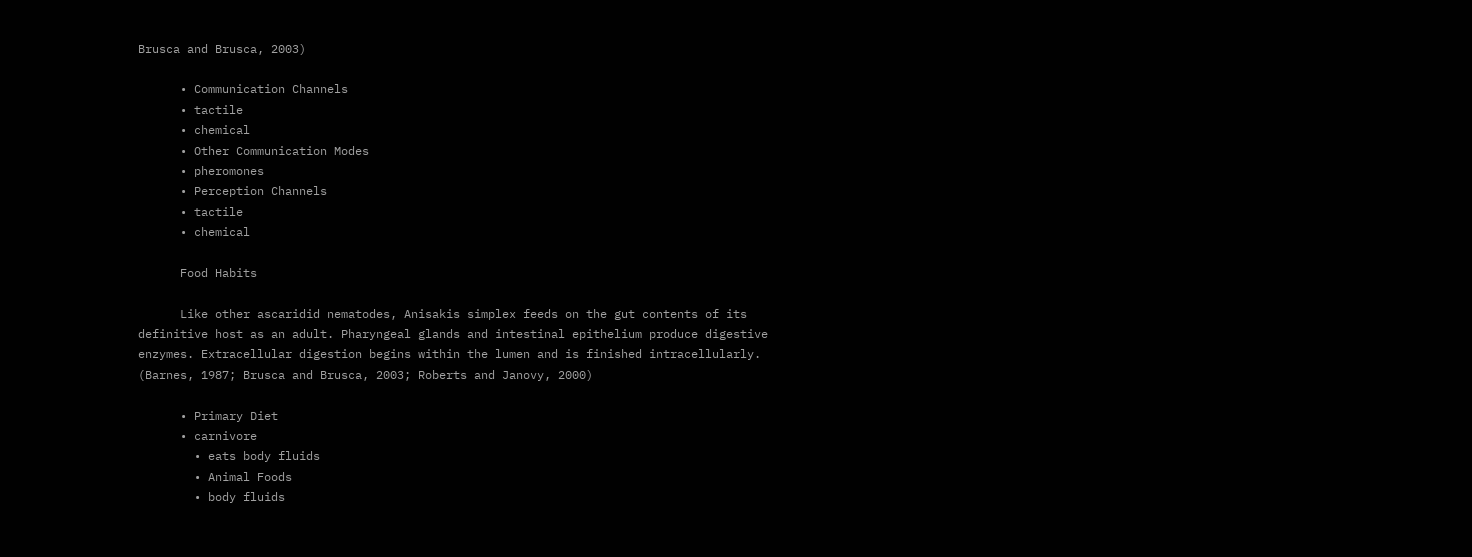Brusca and Brusca, 2003)

      • Communication Channels
      • tactile
      • chemical
      • Other Communication Modes
      • pheromones
      • Perception Channels
      • tactile
      • chemical

      Food Habits

      Like other ascaridid nematodes, Anisakis simplex feeds on the gut contents of its definitive host as an adult. Pharyngeal glands and intestinal epithelium produce digestive enzymes. Extracellular digestion begins within the lumen and is finished intracellularly. (Barnes, 1987; Brusca and Brusca, 2003; Roberts and Janovy, 2000)

      • Primary Diet
      • carnivore
        • eats body fluids
        • Animal Foods
        • body fluids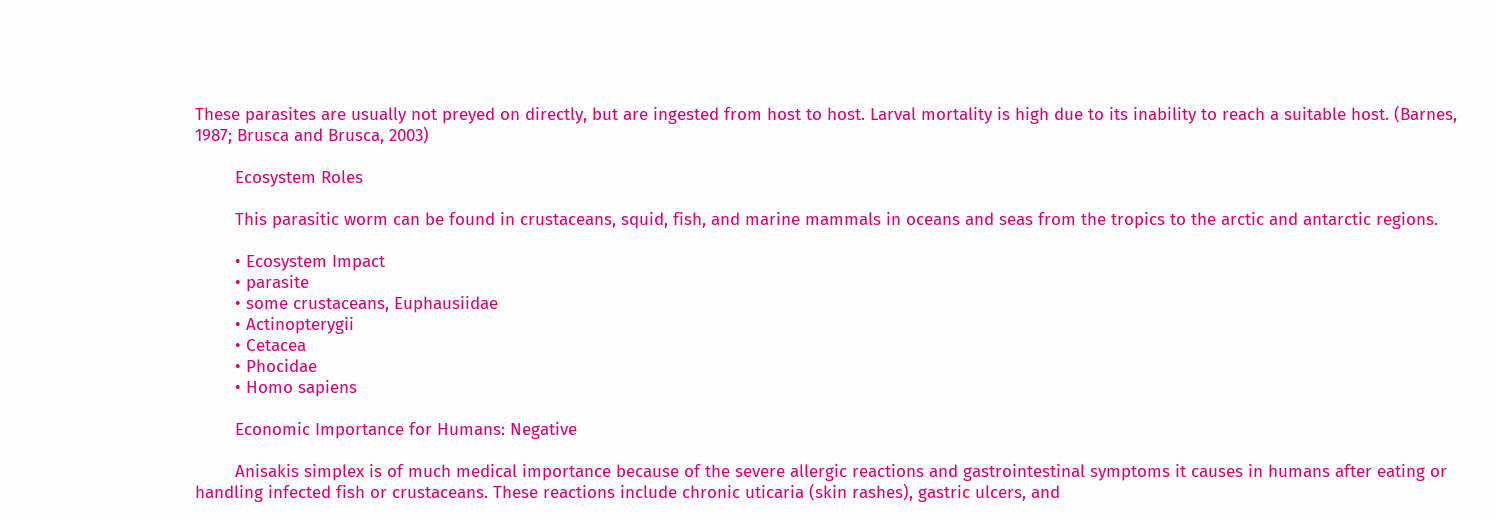These parasites are usually not preyed on directly, but are ingested from host to host. Larval mortality is high due to its inability to reach a suitable host. (Barnes, 1987; Brusca and Brusca, 2003)

        Ecosystem Roles

        This parasitic worm can be found in crustaceans, squid, fish, and marine mammals in oceans and seas from the tropics to the arctic and antarctic regions.

        • Ecosystem Impact
        • parasite
        • some crustaceans, Euphausiidae
        • Actinopterygii
        • Cetacea
        • Phocidae
        • Homo sapiens

        Economic Importance for Humans: Negative

        Anisakis simplex is of much medical importance because of the severe allergic reactions and gastrointestinal symptoms it causes in humans after eating or handling infected fish or crustaceans. These reactions include chronic uticaria (skin rashes), gastric ulcers, and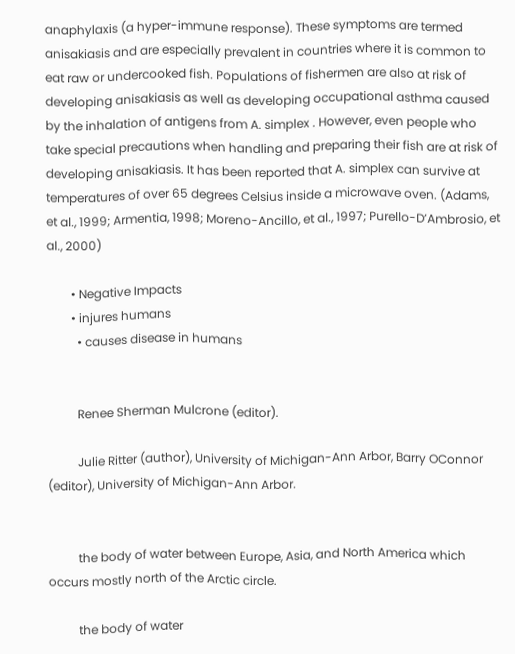anaphylaxis (a hyper-immune response). These symptoms are termed anisakiasis and are especially prevalent in countries where it is common to eat raw or undercooked fish. Populations of fishermen are also at risk of developing anisakiasis as well as developing occupational asthma caused by the inhalation of antigens from A. simplex . However, even people who take special precautions when handling and preparing their fish are at risk of developing anisakiasis. It has been reported that A. simplex can survive at temperatures of over 65 degrees Celsius inside a microwave oven. (Adams, et al., 1999; Armentia, 1998; Moreno-Ancillo, et al., 1997; Purello-D’Ambrosio, et al., 2000)

        • Negative Impacts
        • injures humans
          • causes disease in humans


          Renee Sherman Mulcrone (editor).

          Julie Ritter (author), University of Michigan-Ann Arbor, Barry OConnor (editor), University of Michigan-Ann Arbor.


          the body of water between Europe, Asia, and North America which occurs mostly north of the Arctic circle.

          the body of water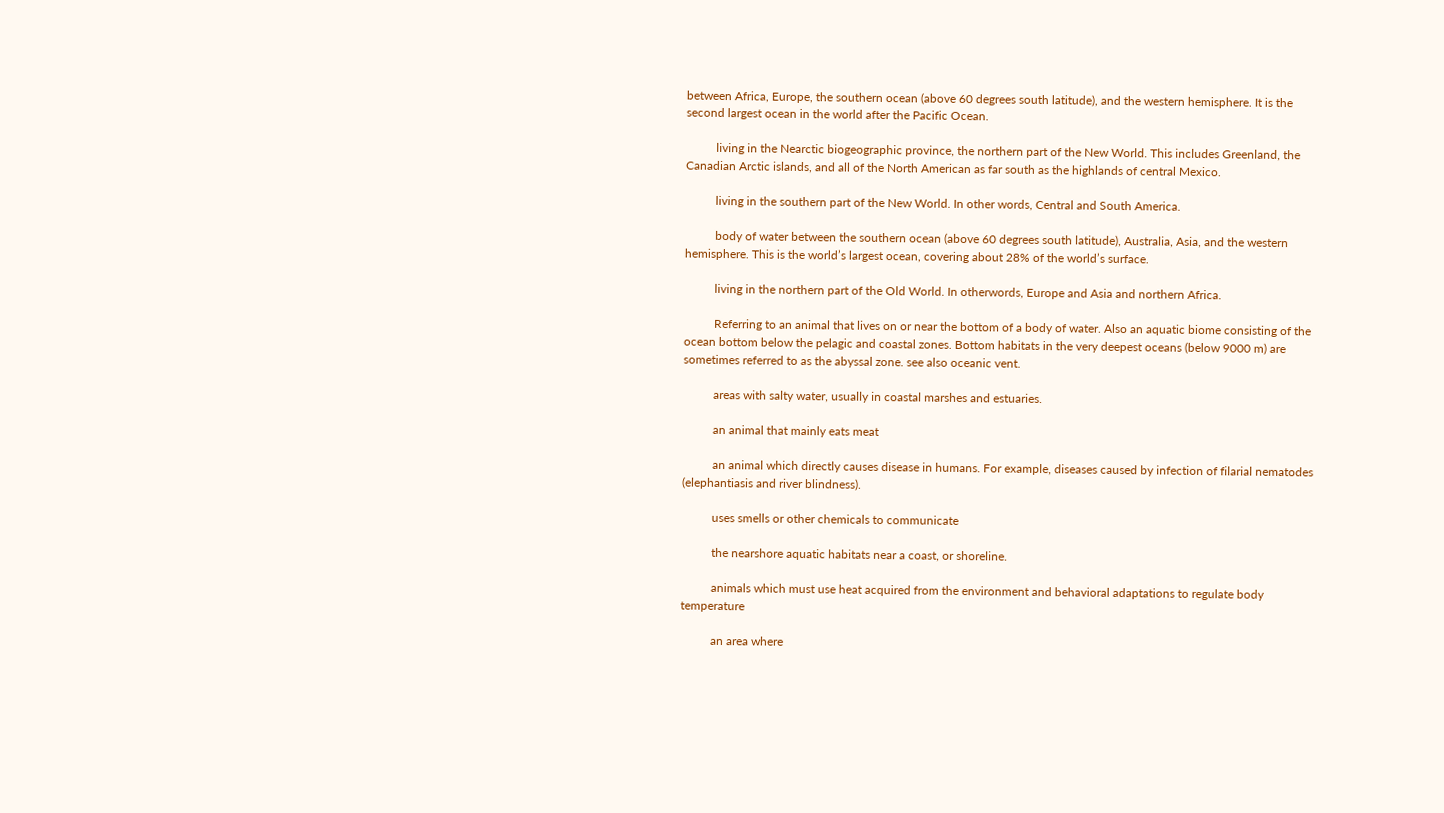between Africa, Europe, the southern ocean (above 60 degrees south latitude), and the western hemisphere. It is the second largest ocean in the world after the Pacific Ocean.

          living in the Nearctic biogeographic province, the northern part of the New World. This includes Greenland, the Canadian Arctic islands, and all of the North American as far south as the highlands of central Mexico.

          living in the southern part of the New World. In other words, Central and South America.

          body of water between the southern ocean (above 60 degrees south latitude), Australia, Asia, and the western hemisphere. This is the world’s largest ocean, covering about 28% of the world’s surface.

          living in the northern part of the Old World. In otherwords, Europe and Asia and northern Africa.

          Referring to an animal that lives on or near the bottom of a body of water. Also an aquatic biome consisting of the ocean bottom below the pelagic and coastal zones. Bottom habitats in the very deepest oceans (below 9000 m) are sometimes referred to as the abyssal zone. see also oceanic vent.

          areas with salty water, usually in coastal marshes and estuaries.

          an animal that mainly eats meat

          an animal which directly causes disease in humans. For example, diseases caused by infection of filarial nematodes (elephantiasis and river blindness).

          uses smells or other chemicals to communicate

          the nearshore aquatic habitats near a coast, or shoreline.

          animals which must use heat acquired from the environment and behavioral adaptations to regulate body temperature

          an area where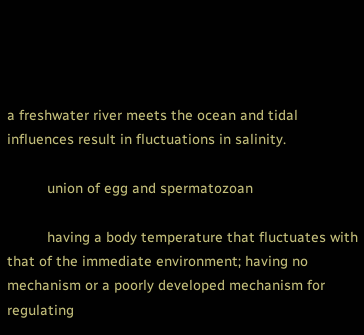a freshwater river meets the ocean and tidal influences result in fluctuations in salinity.

          union of egg and spermatozoan

          having a body temperature that fluctuates with that of the immediate environment; having no mechanism or a poorly developed mechanism for regulating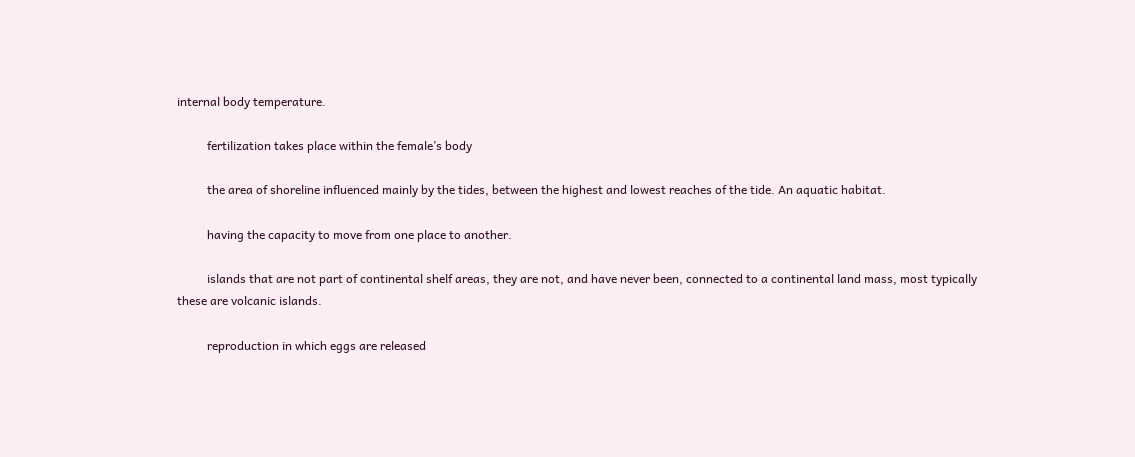internal body temperature.

          fertilization takes place within the female’s body

          the area of shoreline influenced mainly by the tides, between the highest and lowest reaches of the tide. An aquatic habitat.

          having the capacity to move from one place to another.

          islands that are not part of continental shelf areas, they are not, and have never been, connected to a continental land mass, most typically these are volcanic islands.

          reproduction in which eggs are released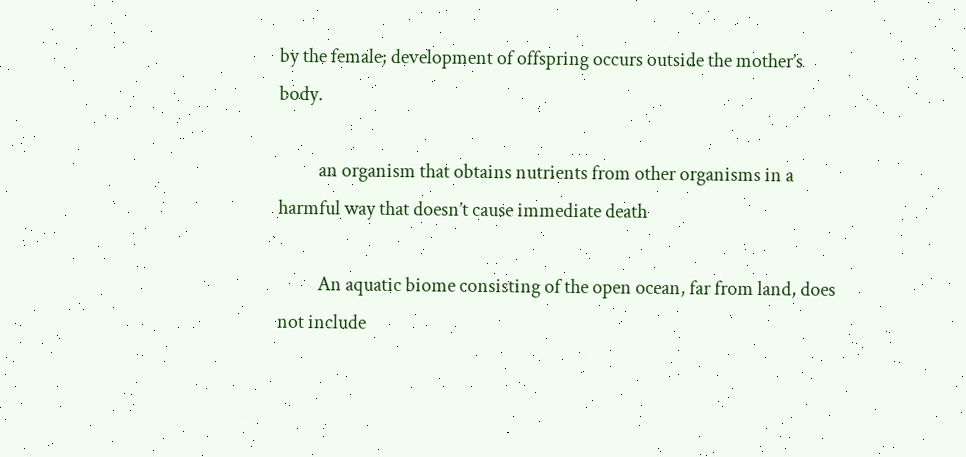by the female; development of offspring occurs outside the mother’s body.

          an organism that obtains nutrients from other organisms in a harmful way that doesn’t cause immediate death

          An aquatic biome consisting of the open ocean, far from land, does not include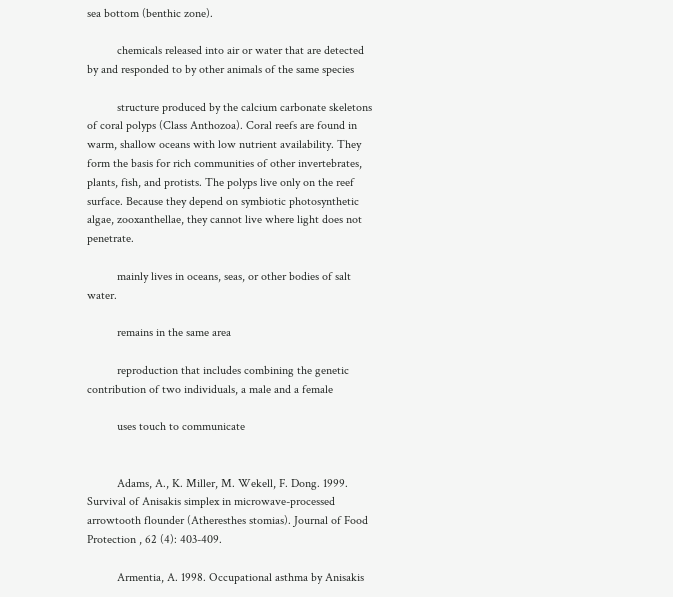sea bottom (benthic zone).

          chemicals released into air or water that are detected by and responded to by other animals of the same species

          structure produced by the calcium carbonate skeletons of coral polyps (Class Anthozoa). Coral reefs are found in warm, shallow oceans with low nutrient availability. They form the basis for rich communities of other invertebrates, plants, fish, and protists. The polyps live only on the reef surface. Because they depend on symbiotic photosynthetic algae, zooxanthellae, they cannot live where light does not penetrate.

          mainly lives in oceans, seas, or other bodies of salt water.

          remains in the same area

          reproduction that includes combining the genetic contribution of two individuals, a male and a female

          uses touch to communicate


          Adams, A., K. Miller, M. Wekell, F. Dong. 1999. Survival of Anisakis simplex in microwave-processed arrowtooth flounder (Atheresthes stomias). Journal of Food Protection , 62 (4): 403-409.

          Armentia, A. 1998. Occupational asthma by Anisakis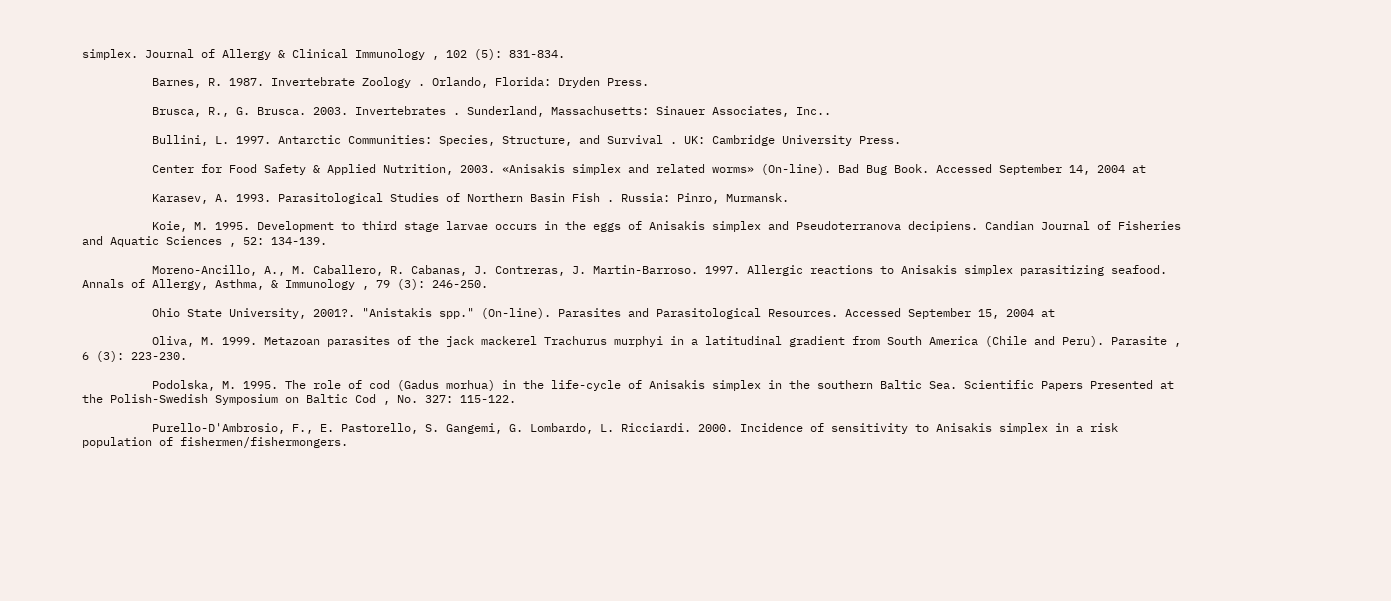simplex. Journal of Allergy & Clinical Immunology , 102 (5): 831-834.

          Barnes, R. 1987. Invertebrate Zoology . Orlando, Florida: Dryden Press.

          Brusca, R., G. Brusca. 2003. Invertebrates . Sunderland, Massachusetts: Sinauer Associates, Inc..

          Bullini, L. 1997. Antarctic Communities: Species, Structure, and Survival . UK: Cambridge University Press.

          Center for Food Safety & Applied Nutrition, 2003. «Anisakis simplex and related worms» (On-line). Bad Bug Book. Accessed September 14, 2004 at

          Karasev, A. 1993. Parasitological Studies of Northern Basin Fish . Russia: Pinro, Murmansk.

          Koie, M. 1995. Development to third stage larvae occurs in the eggs of Anisakis simplex and Pseudoterranova decipiens. Candian Journal of Fisheries and Aquatic Sciences , 52: 134-139.

          Moreno-Ancillo, A., M. Caballero, R. Cabanas, J. Contreras, J. Martin-Barroso. 1997. Allergic reactions to Anisakis simplex parasitizing seafood. Annals of Allergy, Asthma, & Immunology , 79 (3): 246-250.

          Ohio State University, 2001?. "Anistakis spp." (On-line). Parasites and Parasitological Resources. Accessed September 15, 2004 at

          Oliva, M. 1999. Metazoan parasites of the jack mackerel Trachurus murphyi in a latitudinal gradient from South America (Chile and Peru). Parasite , 6 (3): 223-230.

          Podolska, M. 1995. The role of cod (Gadus morhua) in the life-cycle of Anisakis simplex in the southern Baltic Sea. Scientific Papers Presented at the Polish-Swedish Symposium on Baltic Cod , No. 327: 115-122.

          Purello-D'Ambrosio, F., E. Pastorello, S. Gangemi, G. Lombardo, L. Ricciardi. 2000. Incidence of sensitivity to Anisakis simplex in a risk population of fishermen/fishermongers.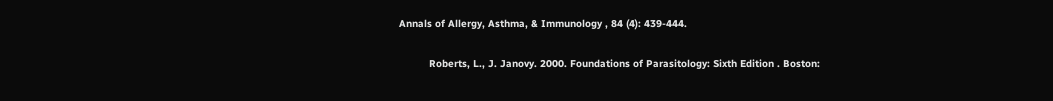Annals of Allergy, Asthma, & Immunology , 84 (4): 439-444.

          Roberts, L., J. Janovy. 2000. Foundations of Parasitology: Sixth Edition . Boston: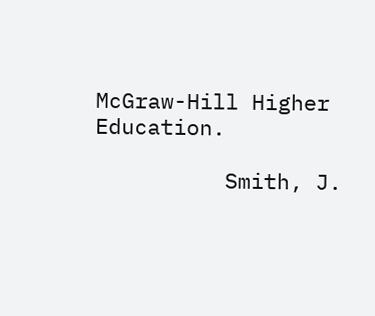McGraw-Hill Higher Education.

          Smith, J.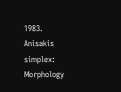1983. Anisakis simplex: Morphology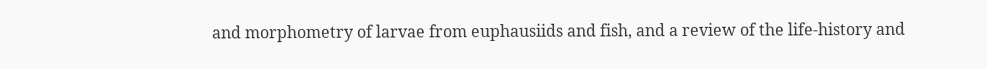and morphometry of larvae from euphausiids and fish, and a review of the life-history and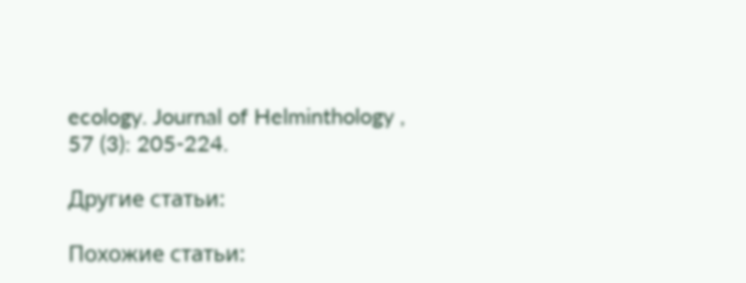ecology. Journal of Helminthology , 57 (3): 205-224.

Другие статьи:

Похожие статьи: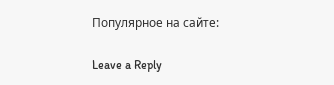Популярное на сайте:

Leave a Reply